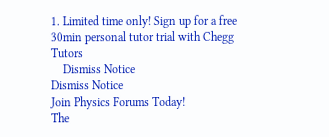1. Limited time only! Sign up for a free 30min personal tutor trial with Chegg Tutors
    Dismiss Notice
Dismiss Notice
Join Physics Forums Today!
The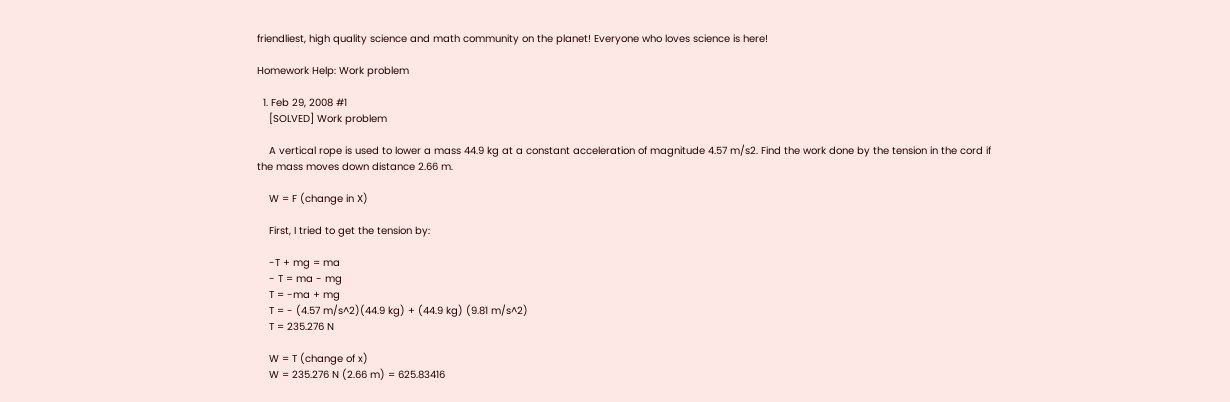friendliest, high quality science and math community on the planet! Everyone who loves science is here!

Homework Help: Work problem

  1. Feb 29, 2008 #1
    [SOLVED] Work problem

    A vertical rope is used to lower a mass 44.9 kg at a constant acceleration of magnitude 4.57 m/s2. Find the work done by the tension in the cord if the mass moves down distance 2.66 m.

    W = F (change in X)

    First, I tried to get the tension by:

    -T + mg = ma
    - T = ma - mg
    T = -ma + mg
    T = - (4.57 m/s^2)(44.9 kg) + (44.9 kg) (9.81 m/s^2)
    T = 235.276 N

    W = T (change of x)
    W = 235.276 N (2.66 m) = 625.83416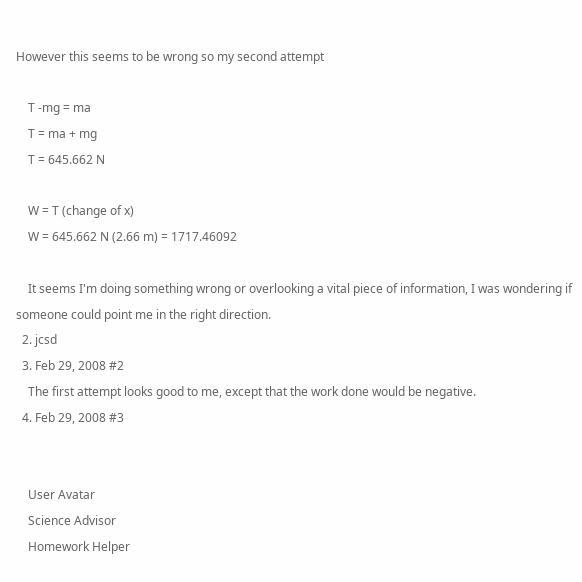However this seems to be wrong so my second attempt

    T -mg = ma
    T = ma + mg
    T = 645.662 N

    W = T (change of x)
    W = 645.662 N (2.66 m) = 1717.46092

    It seems I'm doing something wrong or overlooking a vital piece of information, I was wondering if someone could point me in the right direction.
  2. jcsd
  3. Feb 29, 2008 #2
    The first attempt looks good to me, except that the work done would be negative.
  4. Feb 29, 2008 #3


    User Avatar
    Science Advisor
    Homework Helper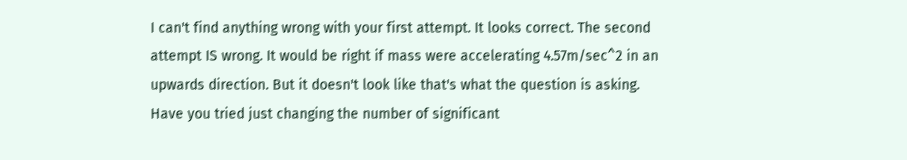I can't find anything wrong with your first attempt. It looks correct. The second attempt IS wrong. It would be right if mass were accelerating 4.57m/sec^2 in an upwards direction. But it doesn't look like that's what the question is asking. Have you tried just changing the number of significant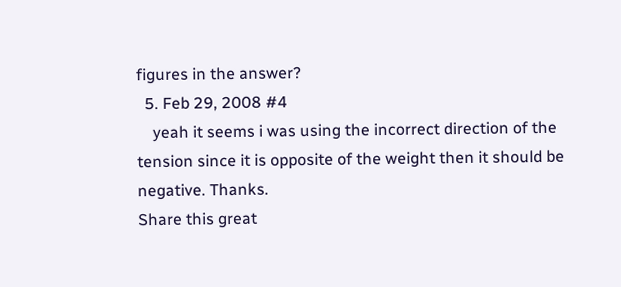figures in the answer?
  5. Feb 29, 2008 #4
    yeah it seems i was using the incorrect direction of the tension since it is opposite of the weight then it should be negative. Thanks.
Share this great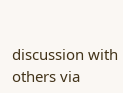discussion with others via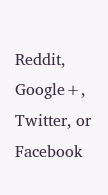Reddit, Google+, Twitter, or Facebook